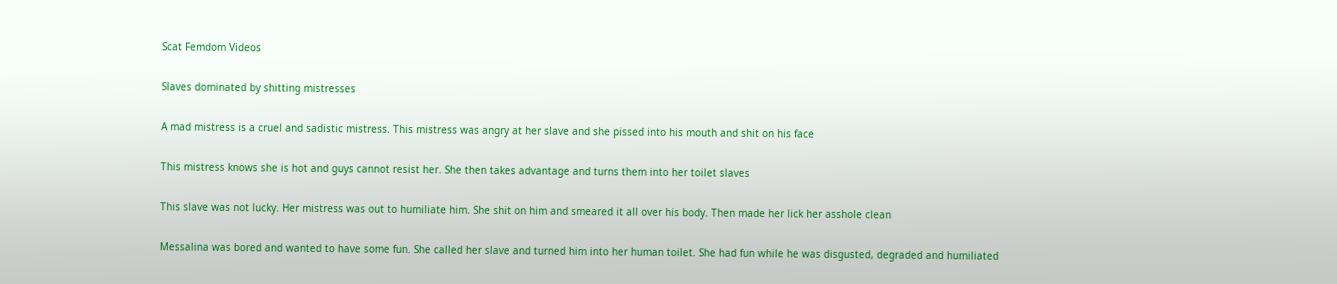Scat Femdom Videos

Slaves dominated by shitting mistresses

A mad mistress is a cruel and sadistic mistress. This mistress was angry at her slave and she pissed into his mouth and shit on his face

This mistress knows she is hot and guys cannot resist her. She then takes advantage and turns them into her toilet slaves

This slave was not lucky. Her mistress was out to humiliate him. She shit on him and smeared it all over his body. Then made her lick her asshole clean

Messalina was bored and wanted to have some fun. She called her slave and turned him into her human toilet. She had fun while he was disgusted, degraded and humiliated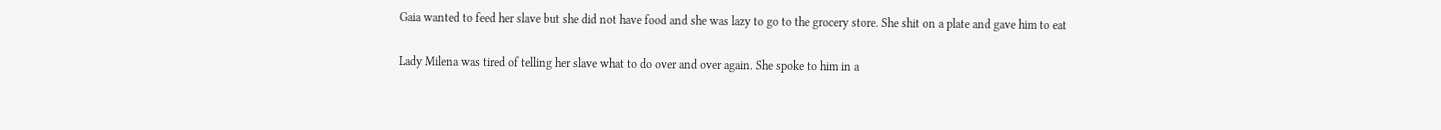Gaia wanted to feed her slave but she did not have food and she was lazy to go to the grocery store. She shit on a plate and gave him to eat

Lady Milena was tired of telling her slave what to do over and over again. She spoke to him in a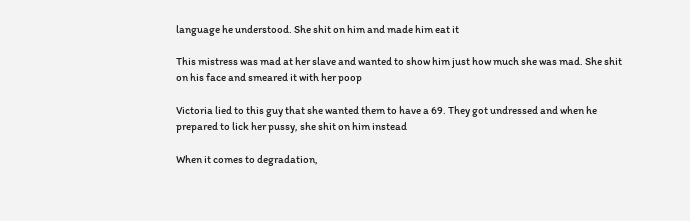language he understood. She shit on him and made him eat it

This mistress was mad at her slave and wanted to show him just how much she was mad. She shit on his face and smeared it with her poop

Victoria lied to this guy that she wanted them to have a 69. They got undressed and when he prepared to lick her pussy, she shit on him instead

When it comes to degradation,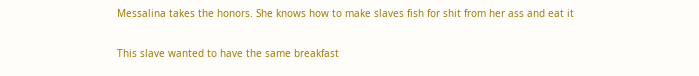Messalina takes the honors. She knows how to make slaves fish for shit from her ass and eat it

This slave wanted to have the same breakfast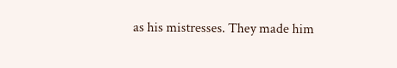as his mistresses. They made him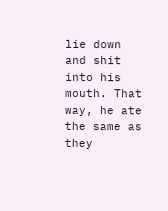lie down and shit into his mouth. That way, he ate the same as they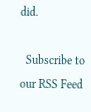did.

  Subscribe to our RSS Feed